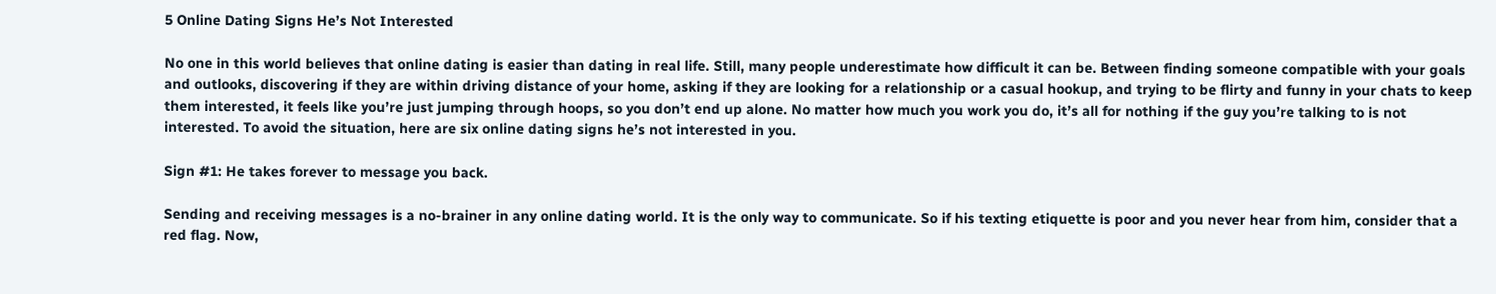5 Online Dating Signs He’s Not Interested

No one in this world believes that online dating is easier than dating in real life. Still, many people underestimate how difficult it can be. Between finding someone compatible with your goals and outlooks, discovering if they are within driving distance of your home, asking if they are looking for a relationship or a casual hookup, and trying to be flirty and funny in your chats to keep them interested, it feels like you’re just jumping through hoops, so you don’t end up alone. No matter how much you work you do, it’s all for nothing if the guy you’re talking to is not interested. To avoid the situation, here are six online dating signs he’s not interested in you.

Sign #1: He takes forever to message you back.

Sending and receiving messages is a no-brainer in any online dating world. It is the only way to communicate. So if his texting etiquette is poor and you never hear from him, consider that a red flag. Now,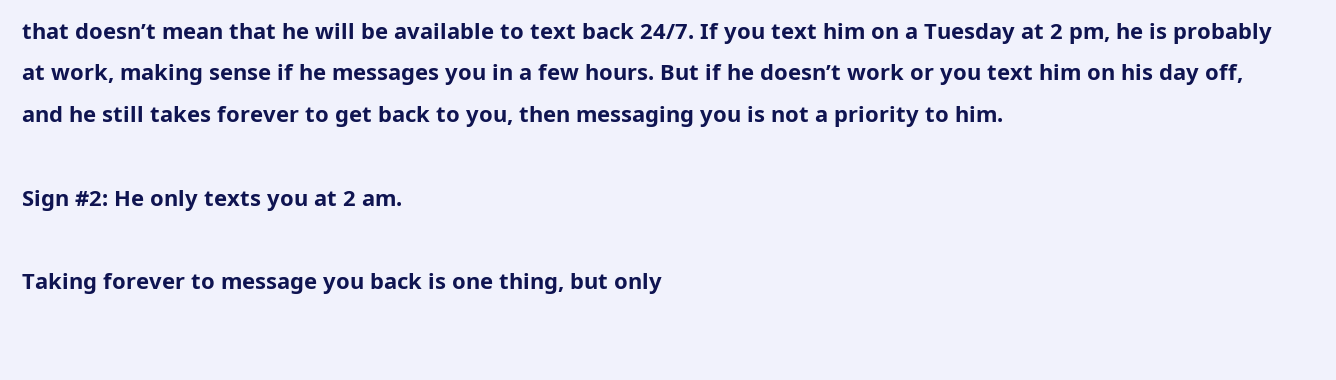that doesn’t mean that he will be available to text back 24/7. If you text him on a Tuesday at 2 pm, he is probably at work, making sense if he messages you in a few hours. But if he doesn’t work or you text him on his day off, and he still takes forever to get back to you, then messaging you is not a priority to him.

Sign #2: He only texts you at 2 am.

Taking forever to message you back is one thing, but only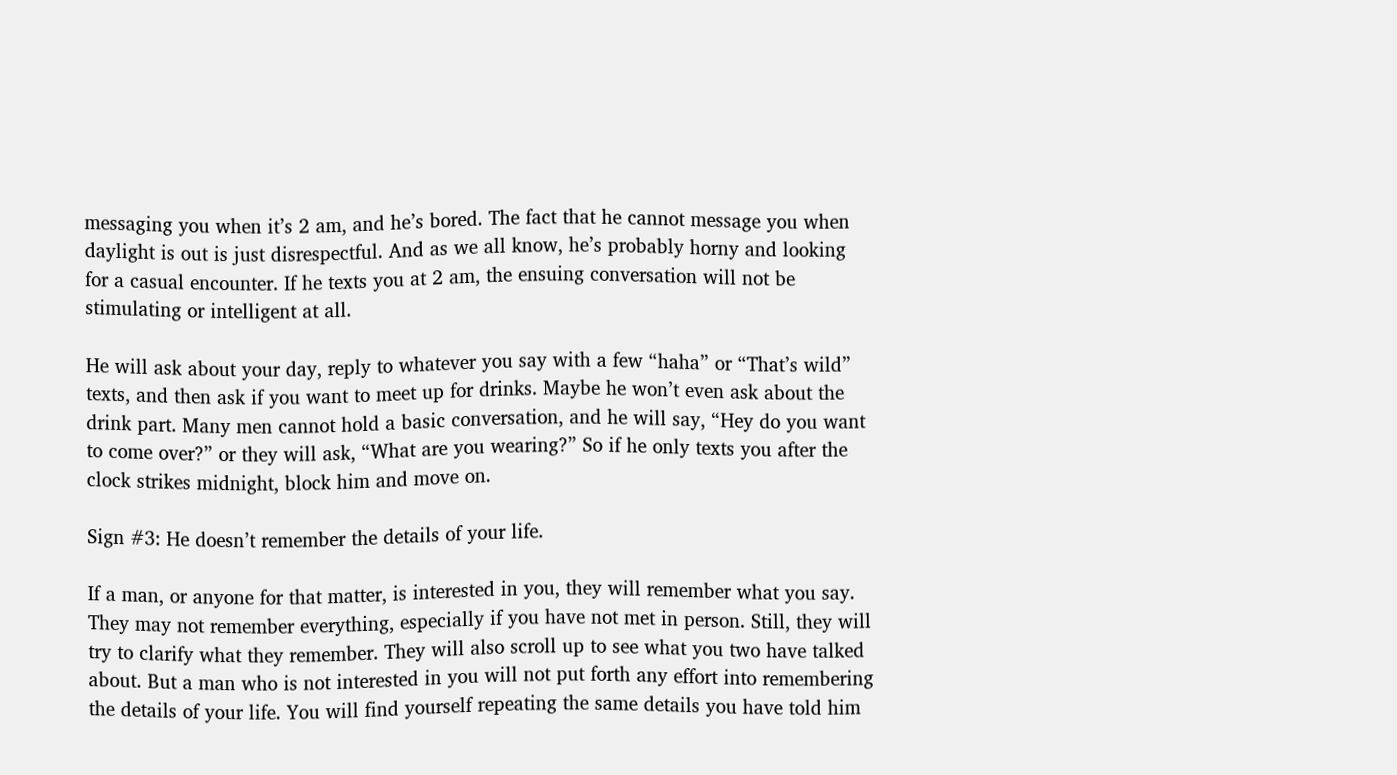messaging you when it’s 2 am, and he’s bored. The fact that he cannot message you when daylight is out is just disrespectful. And as we all know, he’s probably horny and looking for a casual encounter. If he texts you at 2 am, the ensuing conversation will not be stimulating or intelligent at all.

He will ask about your day, reply to whatever you say with a few “haha” or “That’s wild” texts, and then ask if you want to meet up for drinks. Maybe he won’t even ask about the drink part. Many men cannot hold a basic conversation, and he will say, “Hey do you want to come over?” or they will ask, “What are you wearing?” So if he only texts you after the clock strikes midnight, block him and move on.

Sign #3: He doesn’t remember the details of your life.

If a man, or anyone for that matter, is interested in you, they will remember what you say. They may not remember everything, especially if you have not met in person. Still, they will try to clarify what they remember. They will also scroll up to see what you two have talked about. But a man who is not interested in you will not put forth any effort into remembering the details of your life. You will find yourself repeating the same details you have told him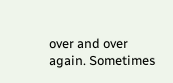over and over again. Sometimes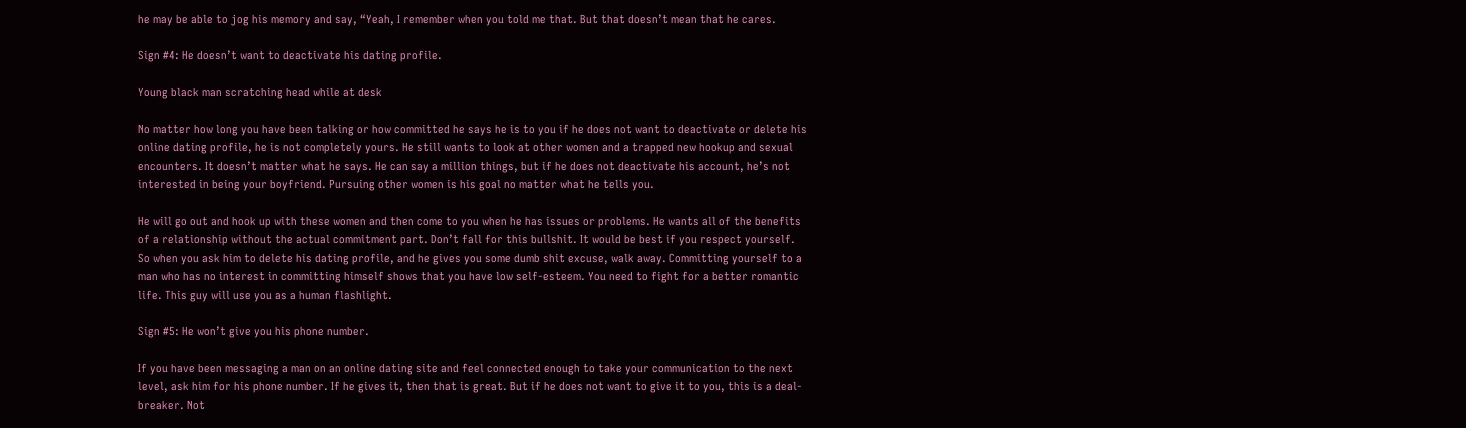he may be able to jog his memory and say, “Yeah, I remember when you told me that. But that doesn’t mean that he cares.

Sign #4: He doesn’t want to deactivate his dating profile.

Young black man scratching head while at desk

No matter how long you have been talking or how committed he says he is to you if he does not want to deactivate or delete his online dating profile, he is not completely yours. He still wants to look at other women and a trapped new hookup and sexual encounters. It doesn’t matter what he says. He can say a million things, but if he does not deactivate his account, he’s not interested in being your boyfriend. Pursuing other women is his goal no matter what he tells you.

He will go out and hook up with these women and then come to you when he has issues or problems. He wants all of the benefits of a relationship without the actual commitment part. Don’t fall for this bullshit. It would be best if you respect yourself. So when you ask him to delete his dating profile, and he gives you some dumb shit excuse, walk away. Committing yourself to a man who has no interest in committing himself shows that you have low self-esteem. You need to fight for a better romantic life. This guy will use you as a human flashlight.

Sign #5: He won’t give you his phone number.

If you have been messaging a man on an online dating site and feel connected enough to take your communication to the next level, ask him for his phone number. If he gives it, then that is great. But if he does not want to give it to you, this is a deal-breaker. Not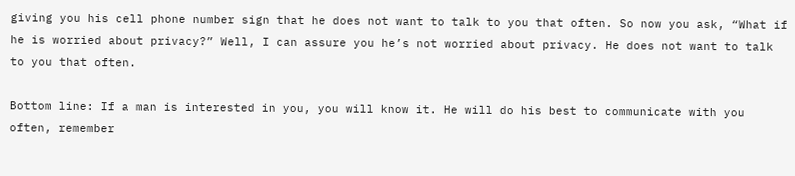giving you his cell phone number sign that he does not want to talk to you that often. So now you ask, “What if he is worried about privacy?” Well, I can assure you he’s not worried about privacy. He does not want to talk to you that often.

Bottom line: If a man is interested in you, you will know it. He will do his best to communicate with you often, remember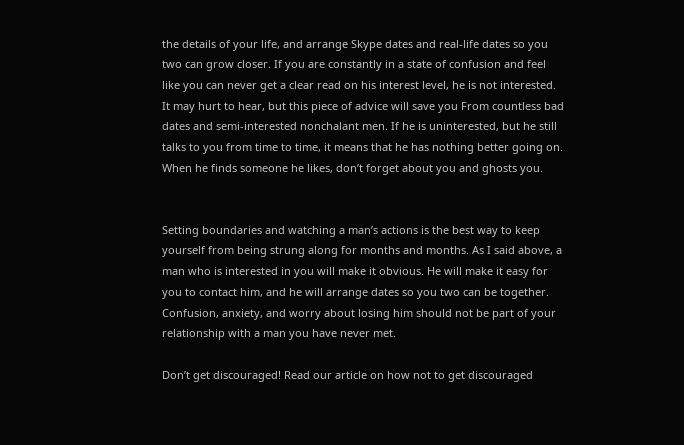the details of your life, and arrange Skype dates and real-life dates so you two can grow closer. If you are constantly in a state of confusion and feel like you can never get a clear read on his interest level, he is not interested. It may hurt to hear, but this piece of advice will save you From countless bad dates and semi-interested nonchalant men. If he is uninterested, but he still talks to you from time to time, it means that he has nothing better going on. When he finds someone he likes, don’t forget about you and ghosts you.


Setting boundaries and watching a man’s actions is the best way to keep yourself from being strung along for months and months. As I said above, a man who is interested in you will make it obvious. He will make it easy for you to contact him, and he will arrange dates so you two can be together. Confusion, anxiety, and worry about losing him should not be part of your relationship with a man you have never met.

Don’t get discouraged! Read our article on how not to get discouraged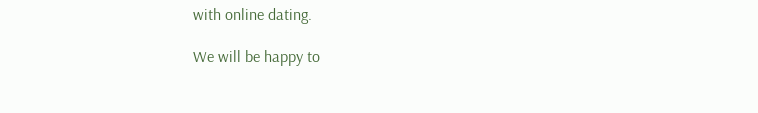with online dating.

We will be happy to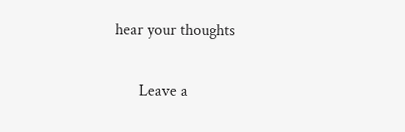hear your thoughts

      Leave a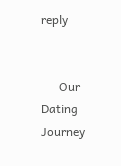reply


      Our Dating Journey